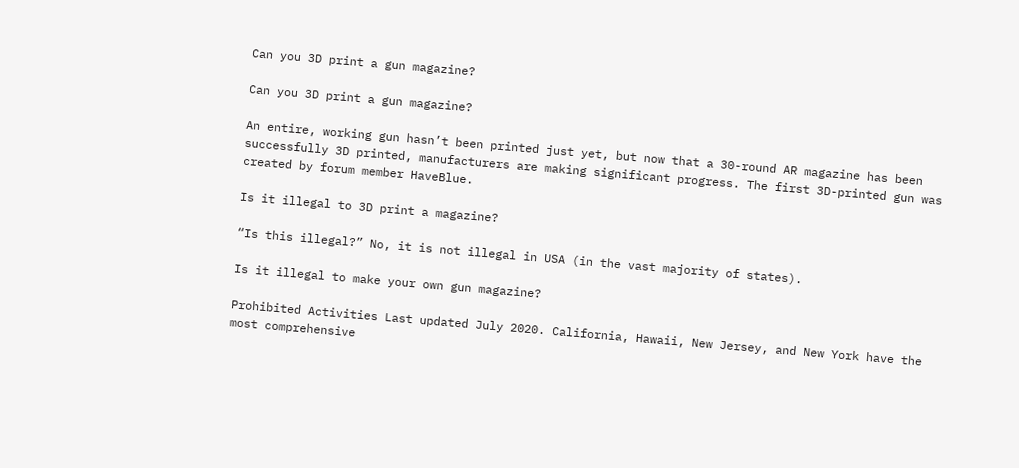Can you 3D print a gun magazine?

Can you 3D print a gun magazine?

An entire, working gun hasn’t been printed just yet, but now that a 30-round AR magazine has been successfully 3D printed, manufacturers are making significant progress. The first 3D-printed gun was created by forum member HaveBlue.

Is it illegal to 3D print a magazine?

“Is this illegal?” No, it is not illegal in USA (in the vast majority of states).

Is it illegal to make your own gun magazine?

Prohibited Activities Last updated July 2020. California, Hawaii, New Jersey, and New York have the most comprehensive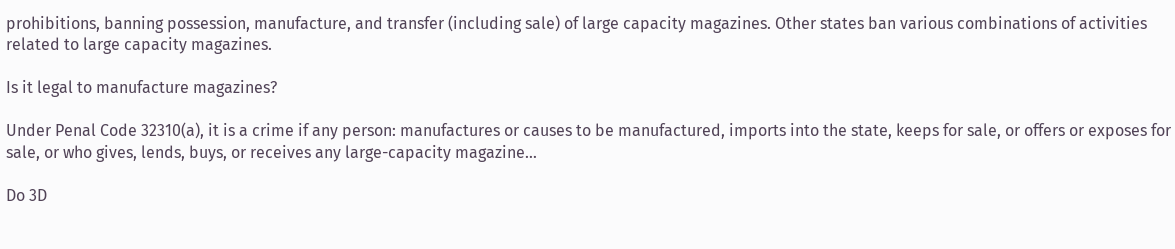prohibitions, banning possession, manufacture, and transfer (including sale) of large capacity magazines. Other states ban various combinations of activities related to large capacity magazines.

Is it legal to manufacture magazines?

Under Penal Code 32310(a), it is a crime if any person: manufactures or causes to be manufactured, imports into the state, keeps for sale, or offers or exposes for sale, or who gives, lends, buys, or receives any large-capacity magazine…

Do 3D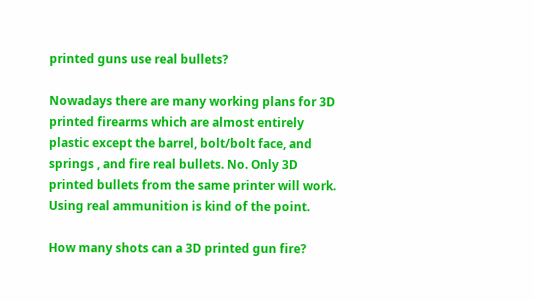printed guns use real bullets?

Nowadays there are many working plans for 3D printed firearms which are almost entirely plastic except the barrel, bolt/bolt face, and springs , and fire real bullets. No. Only 3D printed bullets from the same printer will work. Using real ammunition is kind of the point.

How many shots can a 3D printed gun fire?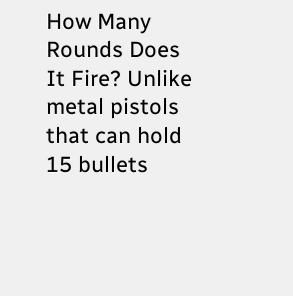How Many Rounds Does It Fire? Unlike metal pistols that can hold 15 bullets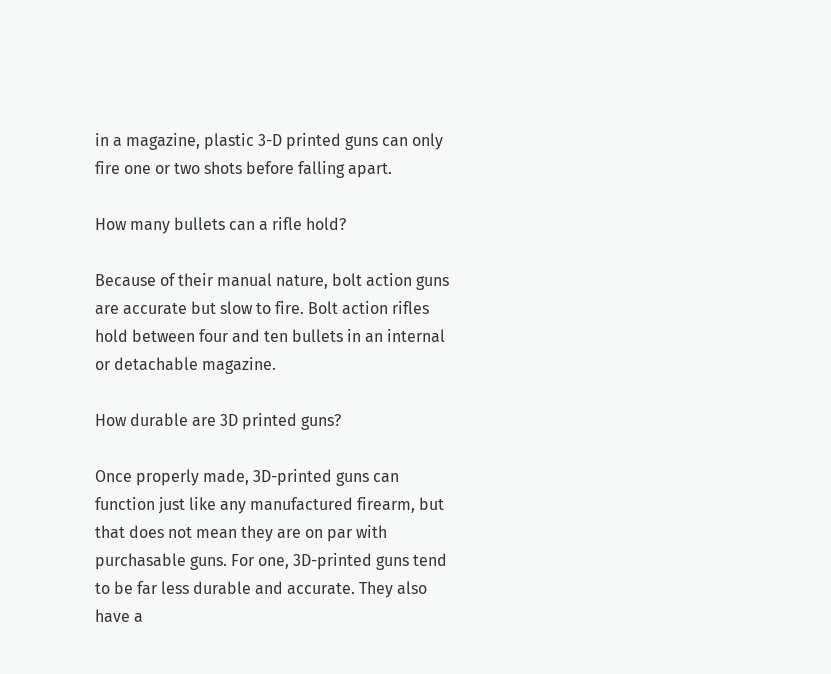in a magazine, plastic 3-D printed guns can only fire one or two shots before falling apart.

How many bullets can a rifle hold?

Because of their manual nature, bolt action guns are accurate but slow to fire. Bolt action rifles hold between four and ten bullets in an internal or detachable magazine.

How durable are 3D printed guns?

Once properly made, 3D-printed guns can function just like any manufactured firearm, but that does not mean they are on par with purchasable guns. For one, 3D-printed guns tend to be far less durable and accurate. They also have a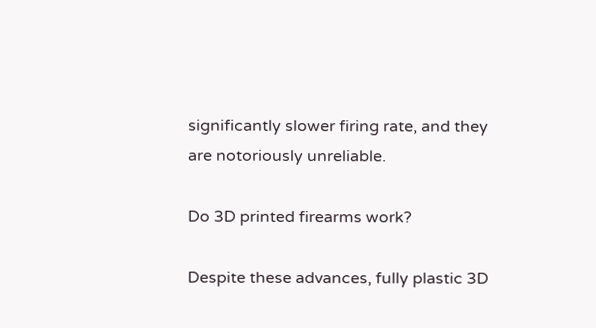significantly slower firing rate, and they are notoriously unreliable.

Do 3D printed firearms work?

Despite these advances, fully plastic 3D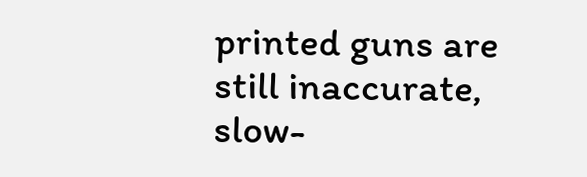printed guns are still inaccurate, slow-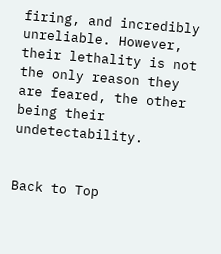firing, and incredibly unreliable. However, their lethality is not the only reason they are feared, the other being their undetectability.


Back to Top